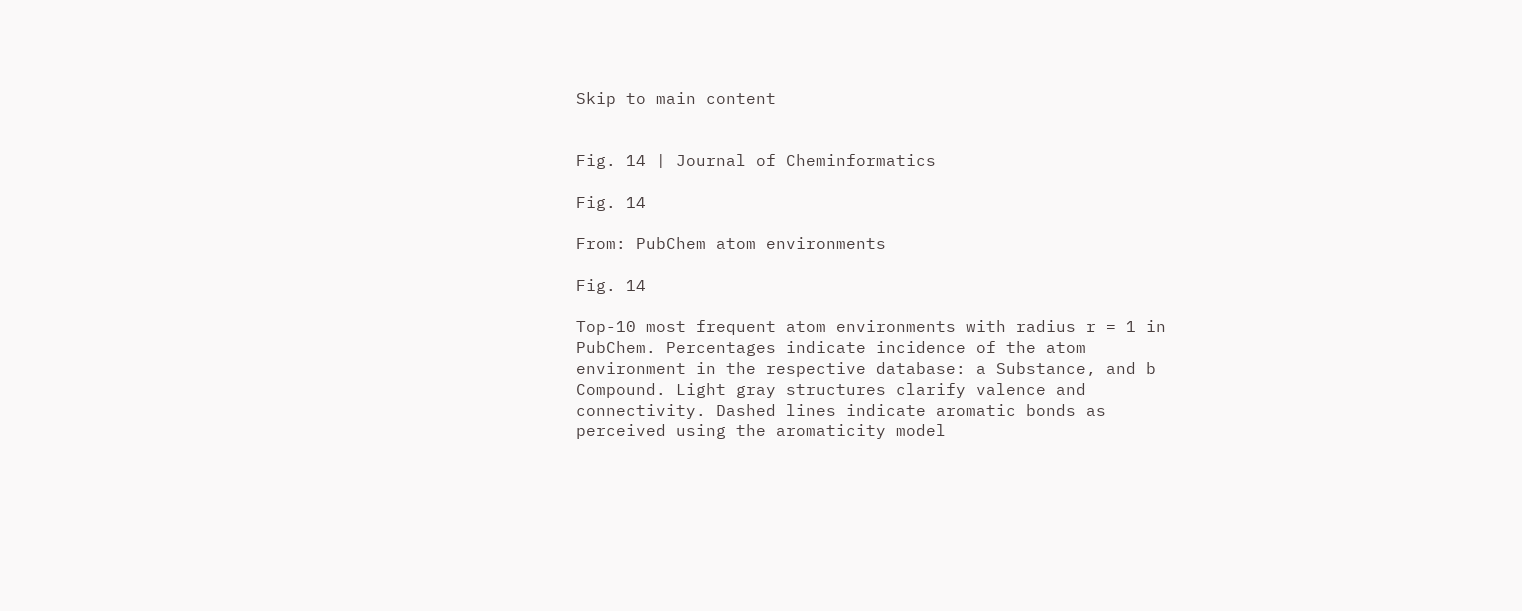Skip to main content


Fig. 14 | Journal of Cheminformatics

Fig. 14

From: PubChem atom environments

Fig. 14

Top-10 most frequent atom environments with radius r = 1 in PubChem. Percentages indicate incidence of the atom environment in the respective database: a Substance, and b Compound. Light gray structures clarify valence and connectivity. Dashed lines indicate aromatic bonds as perceived using the aromaticity model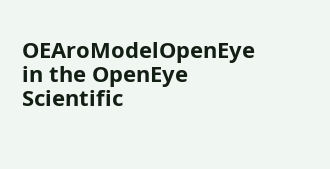OEAroModelOpenEye in the OpenEye Scientific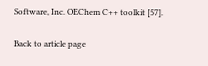Software, Inc. OEChem C++ toolkit [57].

Back to article page